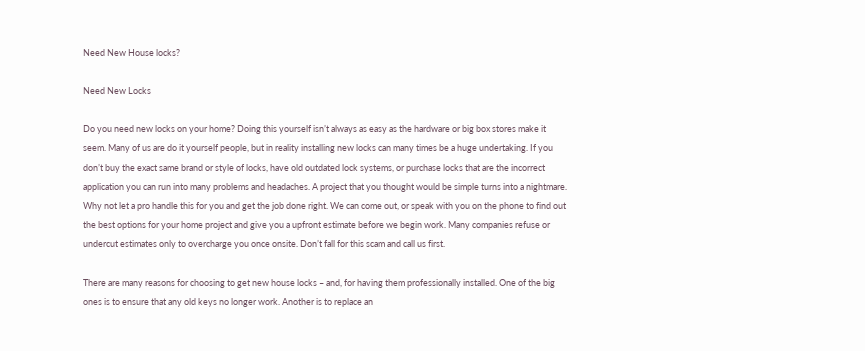Need New House locks?

Need New Locks

Do you need new locks on your home? Doing this yourself isn’t always as easy as the hardware or big box stores make it seem. Many of us are do it yourself people, but in reality installing new locks can many times be a huge undertaking. If you don’t buy the exact same brand or style of locks, have old outdated lock systems, or purchase locks that are the incorrect application you can run into many problems and headaches. A project that you thought would be simple turns into a nightmare. Why not let a pro handle this for you and get the job done right. We can come out, or speak with you on the phone to find out the best options for your home project and give you a upfront estimate before we begin work. Many companies refuse or undercut estimates only to overcharge you once onsite. Don’t fall for this scam and call us first.

There are many reasons for choosing to get new house locks – and, for having them professionally installed. One of the big ones is to ensure that any old keys no longer work. Another is to replace an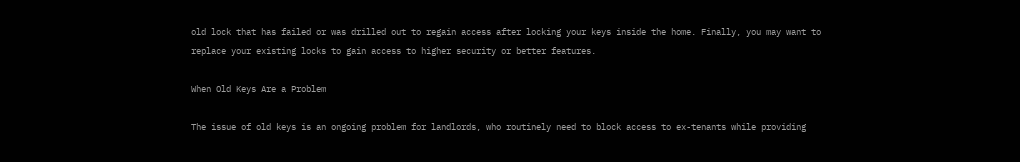old lock that has failed or was drilled out to regain access after locking your keys inside the home. Finally, you may want to replace your existing locks to gain access to higher security or better features.

When Old Keys Are a Problem

The issue of old keys is an ongoing problem for landlords, who routinely need to block access to ex-tenants while providing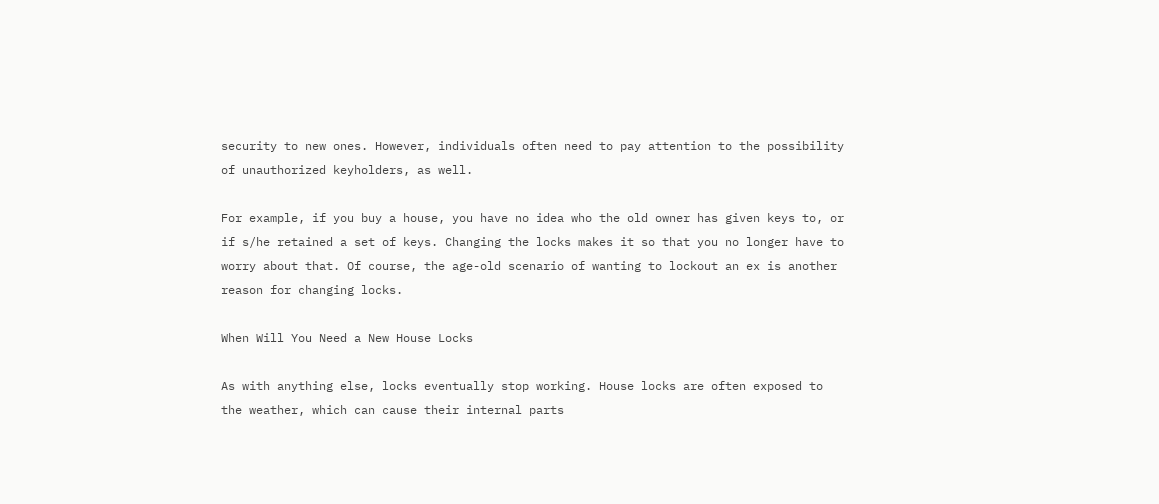security to new ones. However, individuals often need to pay attention to the possibility of unauthorized keyholders, as well.

For example, if you buy a house, you have no idea who the old owner has given keys to, or if s/he retained a set of keys. Changing the locks makes it so that you no longer have to worry about that. Of course, the age-old scenario of wanting to lockout an ex is another reason for changing locks.

When Will You Need a New House Locks

As with anything else, locks eventually stop working. House locks are often exposed to the weather, which can cause their internal parts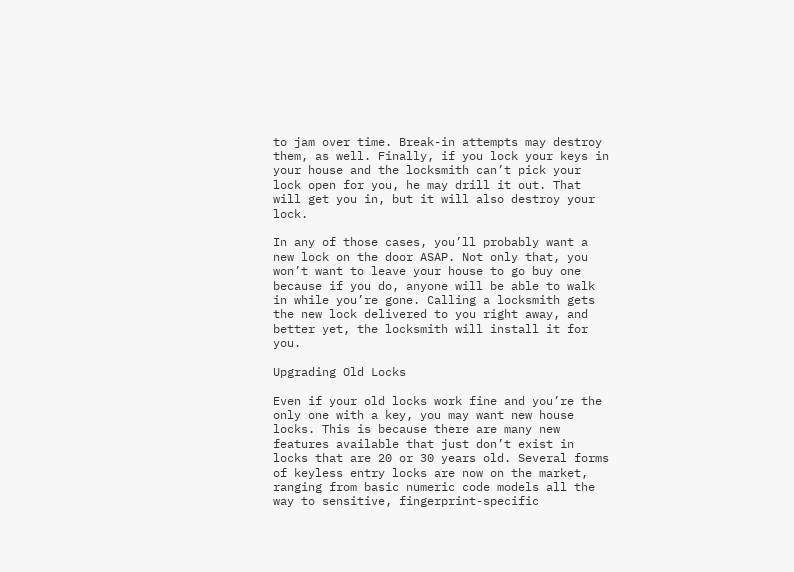to jam over time. Break-in attempts may destroy them, as well. Finally, if you lock your keys in your house and the locksmith can’t pick your lock open for you, he may drill it out. That will get you in, but it will also destroy your lock.

In any of those cases, you’ll probably want a new lock on the door ASAP. Not only that, you won’t want to leave your house to go buy one because if you do, anyone will be able to walk in while you’re gone. Calling a locksmith gets the new lock delivered to you right away, and better yet, the locksmith will install it for you.

Upgrading Old Locks

Even if your old locks work fine and you’re the only one with a key, you may want new house locks. This is because there are many new features available that just don’t exist in locks that are 20 or 30 years old. Several forms of keyless entry locks are now on the market, ranging from basic numeric code models all the way to sensitive, fingerprint-specific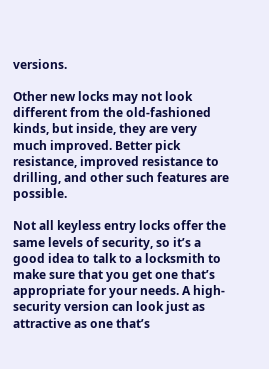versions.

Other new locks may not look different from the old-fashioned kinds, but inside, they are very much improved. Better pick resistance, improved resistance to drilling, and other such features are possible.

Not all keyless entry locks offer the same levels of security, so it’s a good idea to talk to a locksmith to make sure that you get one that’s appropriate for your needs. A high-security version can look just as attractive as one that’s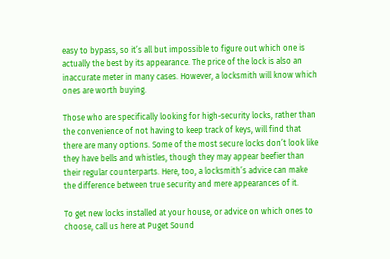easy to bypass, so it’s all but impossible to figure out which one is actually the best by its appearance. The price of the lock is also an inaccurate meter in many cases. However, a locksmith will know which ones are worth buying.

Those who are specifically looking for high-security locks, rather than the convenience of not having to keep track of keys, will find that there are many options. Some of the most secure locks don’t look like they have bells and whistles, though they may appear beefier than their regular counterparts. Here, too, a locksmith’s advice can make the difference between true security and mere appearances of it.

To get new locks installed at your house, or advice on which ones to choose, call us here at Puget Sound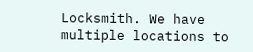Locksmith. We have multiple locations to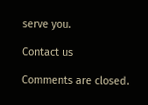serve you.

Contact us

Comments are closed.